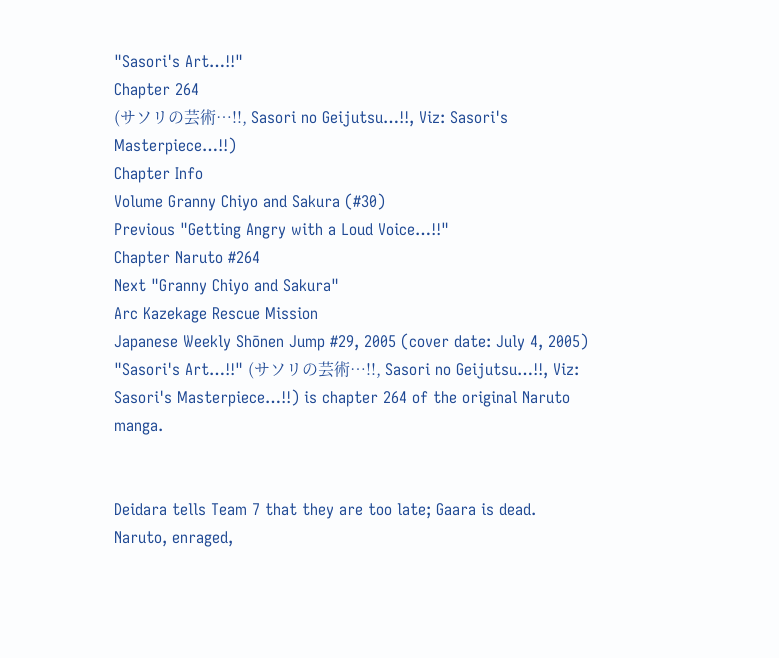"Sasori's Art…!!"
Chapter 264
(サソリの芸術…!!, Sasori no Geijutsu…!!, Viz: Sasori's Masterpiece…!!)
Chapter Info
Volume Granny Chiyo and Sakura (#30)
Previous "Getting Angry with a Loud Voice…!!"
Chapter Naruto #264
Next "Granny Chiyo and Sakura"
Arc Kazekage Rescue Mission
Japanese Weekly Shōnen Jump #29, 2005 (cover date: July 4, 2005)
"Sasori's Art…!!" (サソリの芸術…!!, Sasori no Geijutsu…!!, Viz: Sasori's Masterpiece…!!) is chapter 264 of the original Naruto manga.


Deidara tells Team 7 that they are too late; Gaara is dead. Naruto, enraged,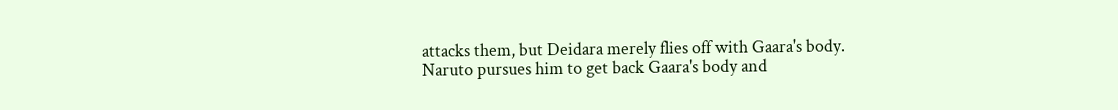attacks them, but Deidara merely flies off with Gaara's body. Naruto pursues him to get back Gaara's body and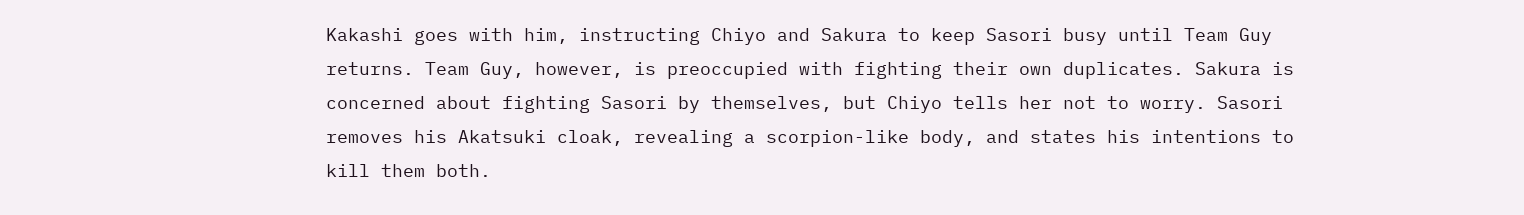Kakashi goes with him, instructing Chiyo and Sakura to keep Sasori busy until Team Guy returns. Team Guy, however, is preoccupied with fighting their own duplicates. Sakura is concerned about fighting Sasori by themselves, but Chiyo tells her not to worry. Sasori removes his Akatsuki cloak, revealing a scorpion-like body, and states his intentions to kill them both.